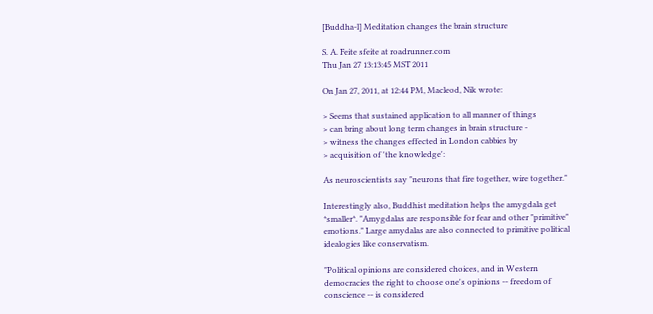[Buddha-l] Meditation changes the brain structure

S. A. Feite sfeite at roadrunner.com
Thu Jan 27 13:13:45 MST 2011

On Jan 27, 2011, at 12:44 PM, Macleod, Nik wrote:

> Seems that sustained application to all manner of things
> can bring about long term changes in brain structure -
> witness the changes effected in London cabbies by
> acquisition of 'the knowledge':

As neuroscientists say "neurons that fire together, wire together."

Interestingly also, Buddhist meditation helps the amygdala get
*smaller*. "Amygdalas are responsible for fear and other "primitive"
emotions." Large amydalas are also connected to primitive political
idealogies like conservatism.

"Political opinions are considered choices, and in Western
democracies the right to choose one's opinions -- freedom of
conscience -- is considered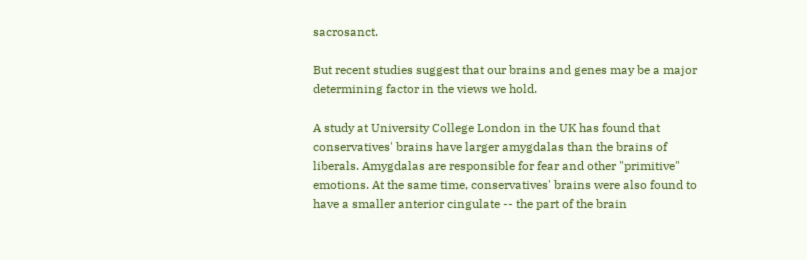sacrosanct.

But recent studies suggest that our brains and genes may be a major
determining factor in the views we hold.

A study at University College London in the UK has found that
conservatives' brains have larger amygdalas than the brains of
liberals. Amygdalas are responsible for fear and other "primitive"
emotions. At the same time, conservatives' brains were also found to
have a smaller anterior cingulate -- the part of the brain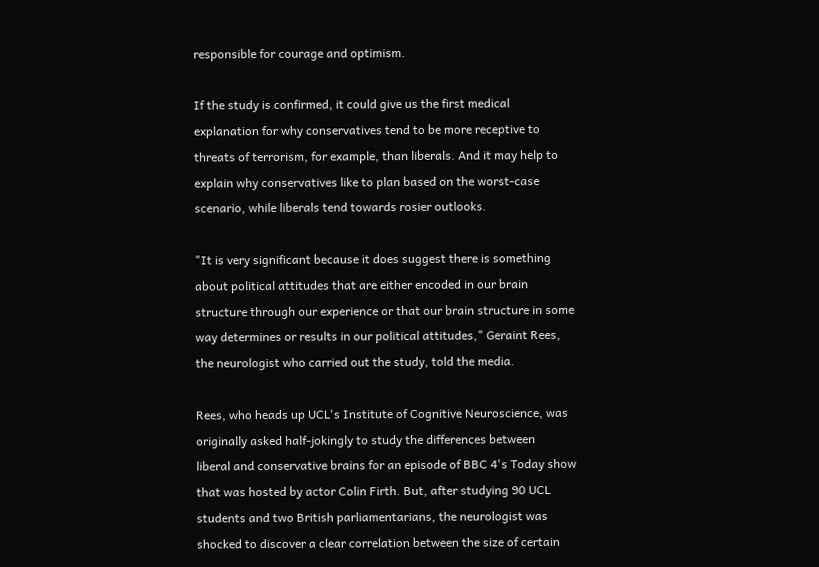responsible for courage and optimism.

If the study is confirmed, it could give us the first medical
explanation for why conservatives tend to be more receptive to
threats of terrorism, for example, than liberals. And it may help to
explain why conservatives like to plan based on the worst-case
scenario, while liberals tend towards rosier outlooks.

"It is very significant because it does suggest there is something
about political attitudes that are either encoded in our brain
structure through our experience or that our brain structure in some
way determines or results in our political attitudes," Geraint Rees,
the neurologist who carried out the study, told the media.

Rees, who heads up UCL's Institute of Cognitive Neuroscience, was
originally asked half-jokingly to study the differences between
liberal and conservative brains for an episode of BBC 4's Today show
that was hosted by actor Colin Firth. But, after studying 90 UCL
students and two British parliamentarians, the neurologist was
shocked to discover a clear correlation between the size of certain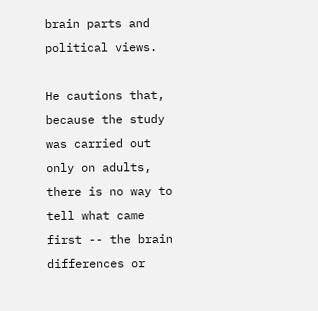brain parts and political views.

He cautions that, because the study was carried out only on adults,
there is no way to tell what came first -- the brain differences or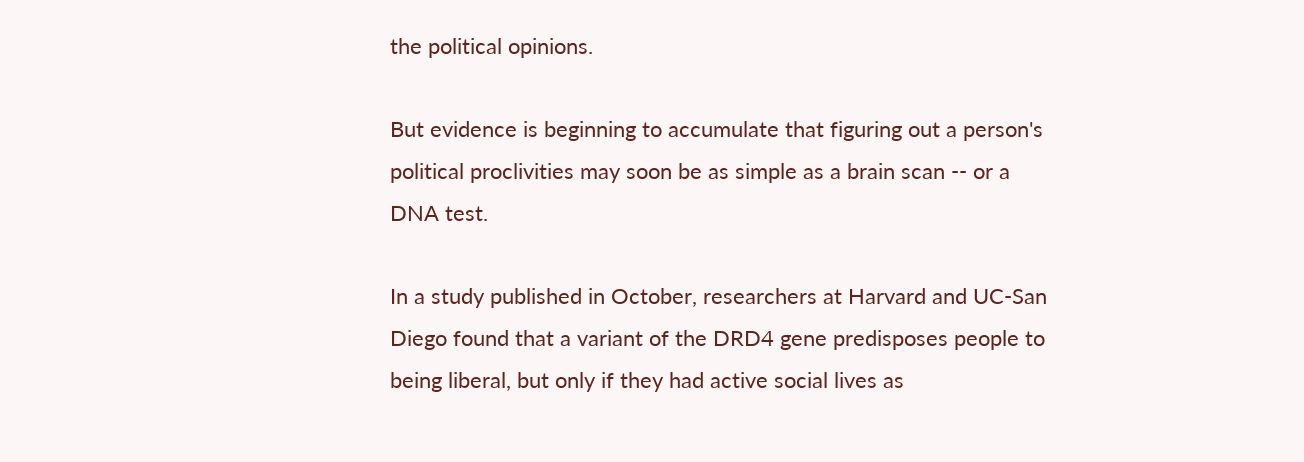the political opinions.

But evidence is beginning to accumulate that figuring out a person's
political proclivities may soon be as simple as a brain scan -- or a
DNA test.

In a study published in October, researchers at Harvard and UC-San
Diego found that a variant of the DRD4 gene predisposes people to
being liberal, but only if they had active social lives as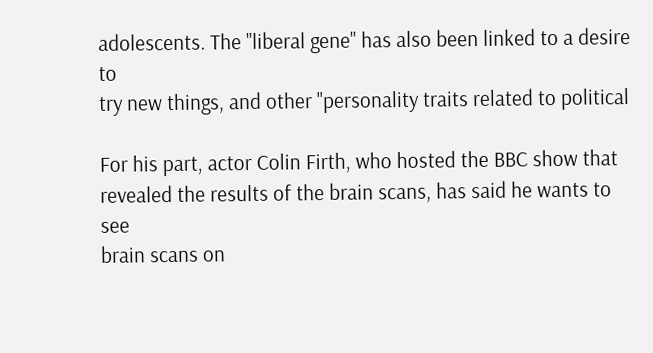adolescents. The "liberal gene" has also been linked to a desire to
try new things, and other "personality traits related to political

For his part, actor Colin Firth, who hosted the BBC show that
revealed the results of the brain scans, has said he wants to see
brain scans on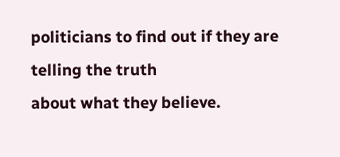politicians to find out if they are telling the truth
about what they believe.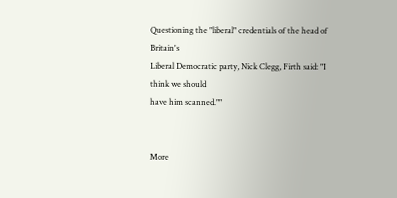Questioning the "liberal" credentials of the head of Britain's
Liberal Democratic party, Nick Clegg, Firth said: "I think we should
have him scanned.""


More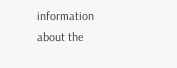information about the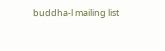buddha-l mailing list